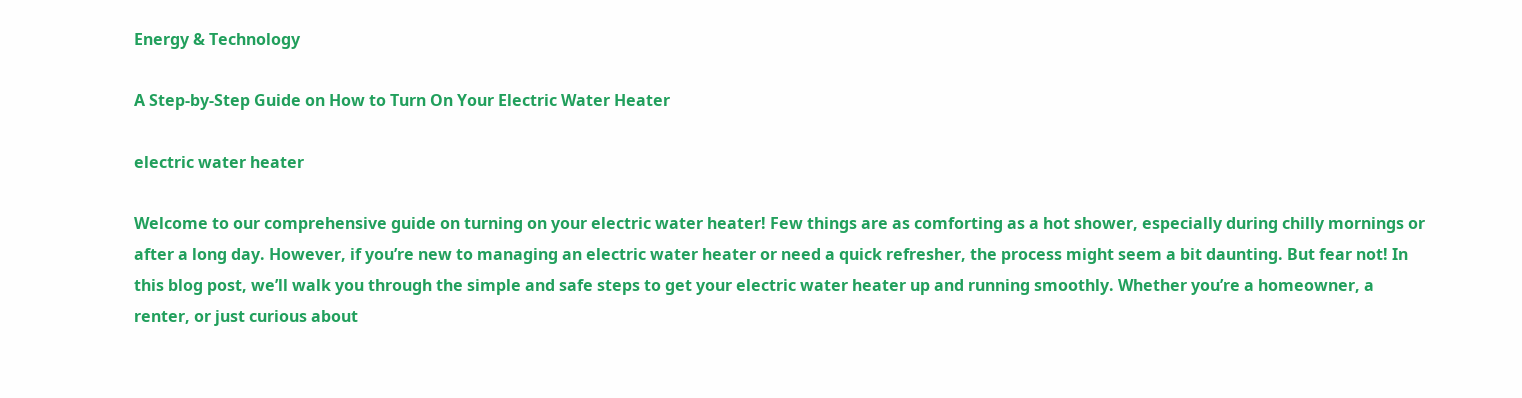Energy & Technology

A Step-by-Step Guide on How to Turn On Your Electric Water Heater

electric water heater

Welcome to our comprehensive guide on turning on your electric water heater! Few things are as comforting as a hot shower, especially during chilly mornings or after a long day. However, if you’re new to managing an electric water heater or need a quick refresher, the process might seem a bit daunting. But fear not! In this blog post, we’ll walk you through the simple and safe steps to get your electric water heater up and running smoothly. Whether you’re a homeowner, a renter, or just curious about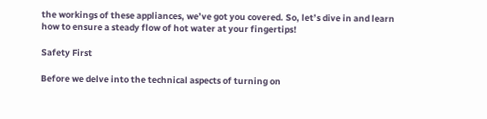the workings of these appliances, we’ve got you covered. So, let’s dive in and learn how to ensure a steady flow of hot water at your fingertips!

Safety First

Before we delve into the technical aspects of turning on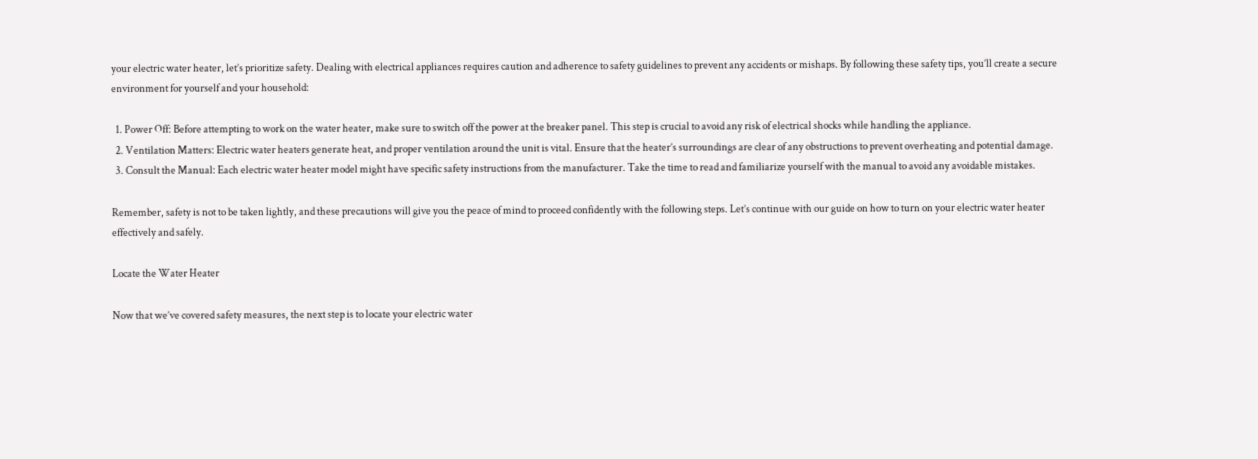your electric water heater, let’s prioritize safety. Dealing with electrical appliances requires caution and adherence to safety guidelines to prevent any accidents or mishaps. By following these safety tips, you’ll create a secure environment for yourself and your household:

  1. Power Off: Before attempting to work on the water heater, make sure to switch off the power at the breaker panel. This step is crucial to avoid any risk of electrical shocks while handling the appliance.
  2. Ventilation Matters: Electric water heaters generate heat, and proper ventilation around the unit is vital. Ensure that the heater’s surroundings are clear of any obstructions to prevent overheating and potential damage.
  3. Consult the Manual: Each electric water heater model might have specific safety instructions from the manufacturer. Take the time to read and familiarize yourself with the manual to avoid any avoidable mistakes.

Remember, safety is not to be taken lightly, and these precautions will give you the peace of mind to proceed confidently with the following steps. Let’s continue with our guide on how to turn on your electric water heater effectively and safely.

Locate the Water Heater

Now that we’ve covered safety measures, the next step is to locate your electric water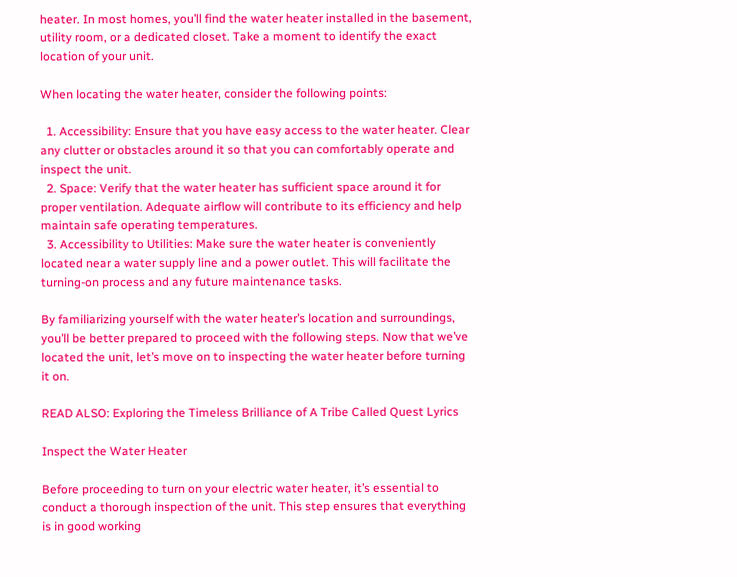heater. In most homes, you’ll find the water heater installed in the basement, utility room, or a dedicated closet. Take a moment to identify the exact location of your unit.

When locating the water heater, consider the following points:

  1. Accessibility: Ensure that you have easy access to the water heater. Clear any clutter or obstacles around it so that you can comfortably operate and inspect the unit.
  2. Space: Verify that the water heater has sufficient space around it for proper ventilation. Adequate airflow will contribute to its efficiency and help maintain safe operating temperatures.
  3. Accessibility to Utilities: Make sure the water heater is conveniently located near a water supply line and a power outlet. This will facilitate the turning-on process and any future maintenance tasks.

By familiarizing yourself with the water heater’s location and surroundings, you’ll be better prepared to proceed with the following steps. Now that we’ve located the unit, let’s move on to inspecting the water heater before turning it on.

READ ALSO: Exploring the Timeless Brilliance of A Tribe Called Quest Lyrics

Inspect the Water Heater

Before proceeding to turn on your electric water heater, it’s essential to conduct a thorough inspection of the unit. This step ensures that everything is in good working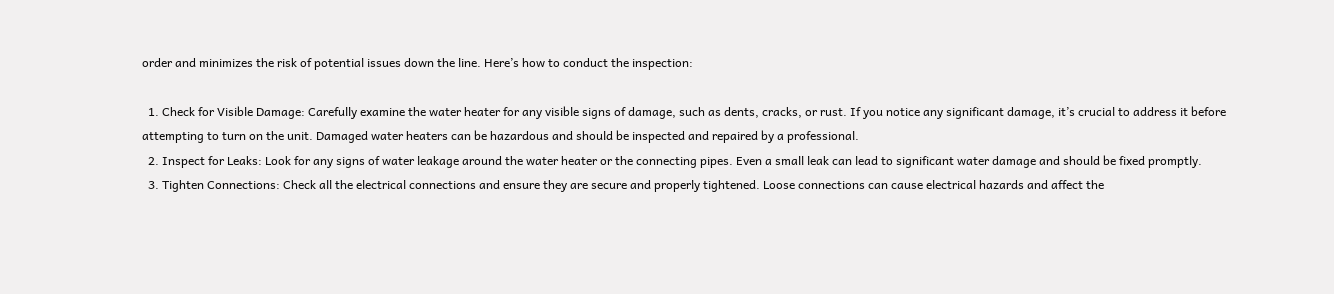order and minimizes the risk of potential issues down the line. Here’s how to conduct the inspection:

  1. Check for Visible Damage: Carefully examine the water heater for any visible signs of damage, such as dents, cracks, or rust. If you notice any significant damage, it’s crucial to address it before attempting to turn on the unit. Damaged water heaters can be hazardous and should be inspected and repaired by a professional.
  2. Inspect for Leaks: Look for any signs of water leakage around the water heater or the connecting pipes. Even a small leak can lead to significant water damage and should be fixed promptly.
  3. Tighten Connections: Check all the electrical connections and ensure they are secure and properly tightened. Loose connections can cause electrical hazards and affect the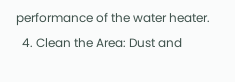performance of the water heater.
  4. Clean the Area: Dust and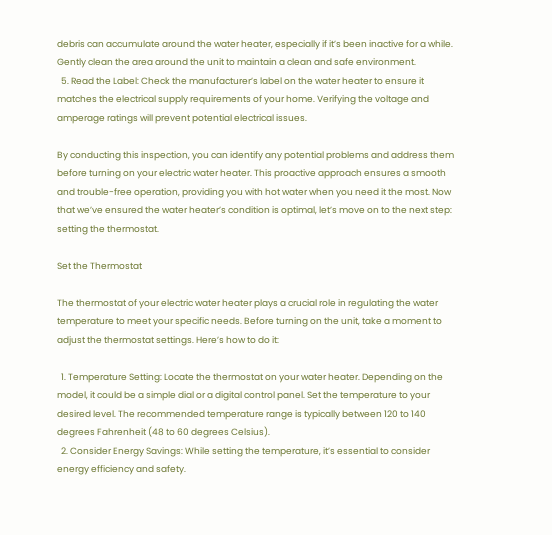debris can accumulate around the water heater, especially if it’s been inactive for a while. Gently clean the area around the unit to maintain a clean and safe environment.
  5. Read the Label: Check the manufacturer’s label on the water heater to ensure it matches the electrical supply requirements of your home. Verifying the voltage and amperage ratings will prevent potential electrical issues.

By conducting this inspection, you can identify any potential problems and address them before turning on your electric water heater. This proactive approach ensures a smooth and trouble-free operation, providing you with hot water when you need it the most. Now that we’ve ensured the water heater’s condition is optimal, let’s move on to the next step: setting the thermostat.

Set the Thermostat

The thermostat of your electric water heater plays a crucial role in regulating the water temperature to meet your specific needs. Before turning on the unit, take a moment to adjust the thermostat settings. Here’s how to do it:

  1. Temperature Setting: Locate the thermostat on your water heater. Depending on the model, it could be a simple dial or a digital control panel. Set the temperature to your desired level. The recommended temperature range is typically between 120 to 140 degrees Fahrenheit (48 to 60 degrees Celsius).
  2. Consider Energy Savings: While setting the temperature, it’s essential to consider energy efficiency and safety.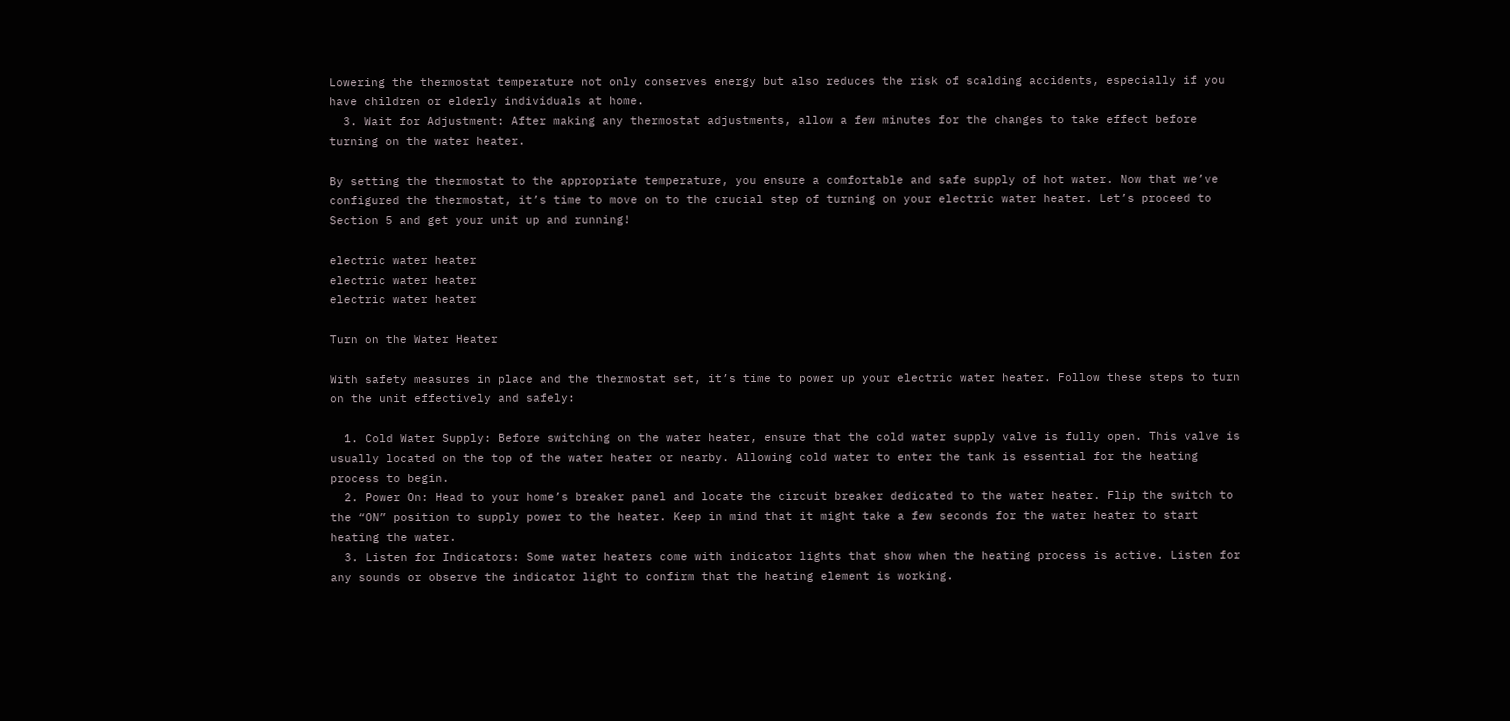Lowering the thermostat temperature not only conserves energy but also reduces the risk of scalding accidents, especially if you have children or elderly individuals at home.
  3. Wait for Adjustment: After making any thermostat adjustments, allow a few minutes for the changes to take effect before turning on the water heater.

By setting the thermostat to the appropriate temperature, you ensure a comfortable and safe supply of hot water. Now that we’ve configured the thermostat, it’s time to move on to the crucial step of turning on your electric water heater. Let’s proceed to Section 5 and get your unit up and running!

electric water heater
electric water heater
electric water heater

Turn on the Water Heater

With safety measures in place and the thermostat set, it’s time to power up your electric water heater. Follow these steps to turn on the unit effectively and safely:

  1. Cold Water Supply: Before switching on the water heater, ensure that the cold water supply valve is fully open. This valve is usually located on the top of the water heater or nearby. Allowing cold water to enter the tank is essential for the heating process to begin.
  2. Power On: Head to your home’s breaker panel and locate the circuit breaker dedicated to the water heater. Flip the switch to the “ON” position to supply power to the heater. Keep in mind that it might take a few seconds for the water heater to start heating the water.
  3. Listen for Indicators: Some water heaters come with indicator lights that show when the heating process is active. Listen for any sounds or observe the indicator light to confirm that the heating element is working.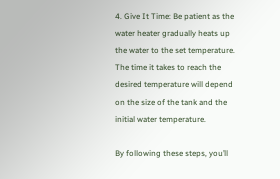4. Give It Time: Be patient as the water heater gradually heats up the water to the set temperature. The time it takes to reach the desired temperature will depend on the size of the tank and the initial water temperature.

By following these steps, you’ll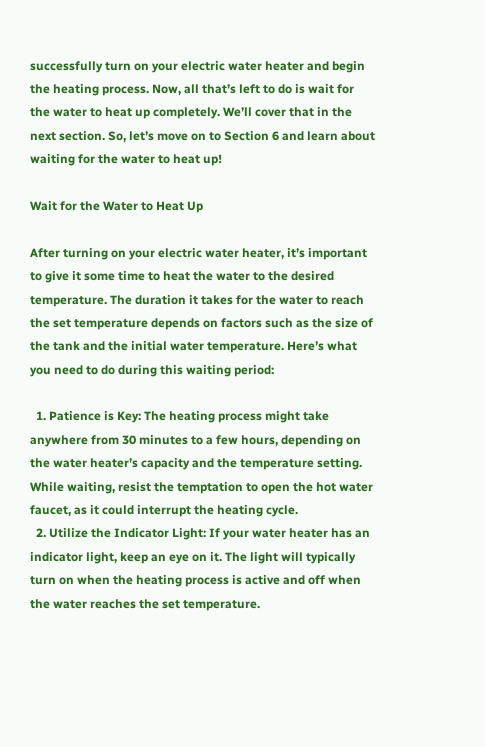successfully turn on your electric water heater and begin the heating process. Now, all that’s left to do is wait for the water to heat up completely. We’ll cover that in the next section. So, let’s move on to Section 6 and learn about waiting for the water to heat up!

Wait for the Water to Heat Up

After turning on your electric water heater, it’s important to give it some time to heat the water to the desired temperature. The duration it takes for the water to reach the set temperature depends on factors such as the size of the tank and the initial water temperature. Here’s what you need to do during this waiting period:

  1. Patience is Key: The heating process might take anywhere from 30 minutes to a few hours, depending on the water heater’s capacity and the temperature setting. While waiting, resist the temptation to open the hot water faucet, as it could interrupt the heating cycle.
  2. Utilize the Indicator Light: If your water heater has an indicator light, keep an eye on it. The light will typically turn on when the heating process is active and off when the water reaches the set temperature.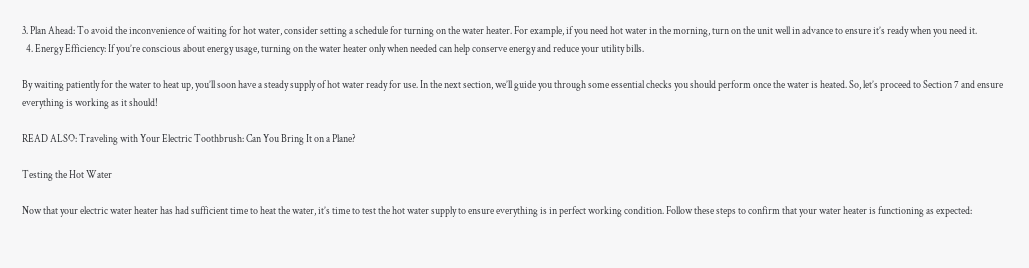3. Plan Ahead: To avoid the inconvenience of waiting for hot water, consider setting a schedule for turning on the water heater. For example, if you need hot water in the morning, turn on the unit well in advance to ensure it’s ready when you need it.
  4. Energy Efficiency: If you’re conscious about energy usage, turning on the water heater only when needed can help conserve energy and reduce your utility bills.

By waiting patiently for the water to heat up, you’ll soon have a steady supply of hot water ready for use. In the next section, we’ll guide you through some essential checks you should perform once the water is heated. So, let’s proceed to Section 7 and ensure everything is working as it should!

READ ALSO: Traveling with Your Electric Toothbrush: Can You Bring It on a Plane?

Testing the Hot Water

Now that your electric water heater has had sufficient time to heat the water, it’s time to test the hot water supply to ensure everything is in perfect working condition. Follow these steps to confirm that your water heater is functioning as expected: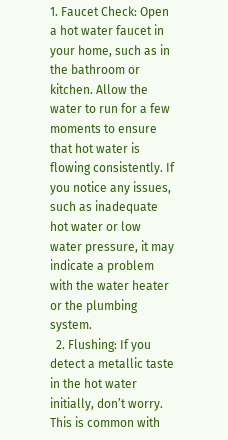1. Faucet Check: Open a hot water faucet in your home, such as in the bathroom or kitchen. Allow the water to run for a few moments to ensure that hot water is flowing consistently. If you notice any issues, such as inadequate hot water or low water pressure, it may indicate a problem with the water heater or the plumbing system.
  2. Flushing: If you detect a metallic taste in the hot water initially, don’t worry. This is common with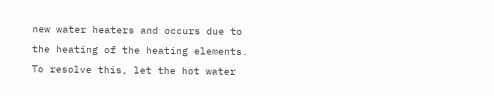new water heaters and occurs due to the heating of the heating elements. To resolve this, let the hot water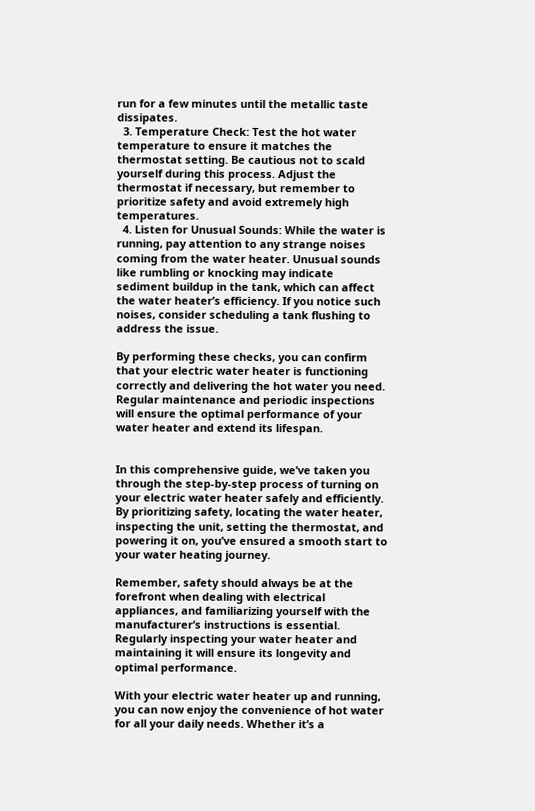run for a few minutes until the metallic taste dissipates.
  3. Temperature Check: Test the hot water temperature to ensure it matches the thermostat setting. Be cautious not to scald yourself during this process. Adjust the thermostat if necessary, but remember to prioritize safety and avoid extremely high temperatures.
  4. Listen for Unusual Sounds: While the water is running, pay attention to any strange noises coming from the water heater. Unusual sounds like rumbling or knocking may indicate sediment buildup in the tank, which can affect the water heater’s efficiency. If you notice such noises, consider scheduling a tank flushing to address the issue.

By performing these checks, you can confirm that your electric water heater is functioning correctly and delivering the hot water you need. Regular maintenance and periodic inspections will ensure the optimal performance of your water heater and extend its lifespan.


In this comprehensive guide, we’ve taken you through the step-by-step process of turning on your electric water heater safely and efficiently. By prioritizing safety, locating the water heater, inspecting the unit, setting the thermostat, and powering it on, you’ve ensured a smooth start to your water heating journey.

Remember, safety should always be at the forefront when dealing with electrical appliances, and familiarizing yourself with the manufacturer’s instructions is essential. Regularly inspecting your water heater and maintaining it will ensure its longevity and optimal performance.

With your electric water heater up and running, you can now enjoy the convenience of hot water for all your daily needs. Whether it’s a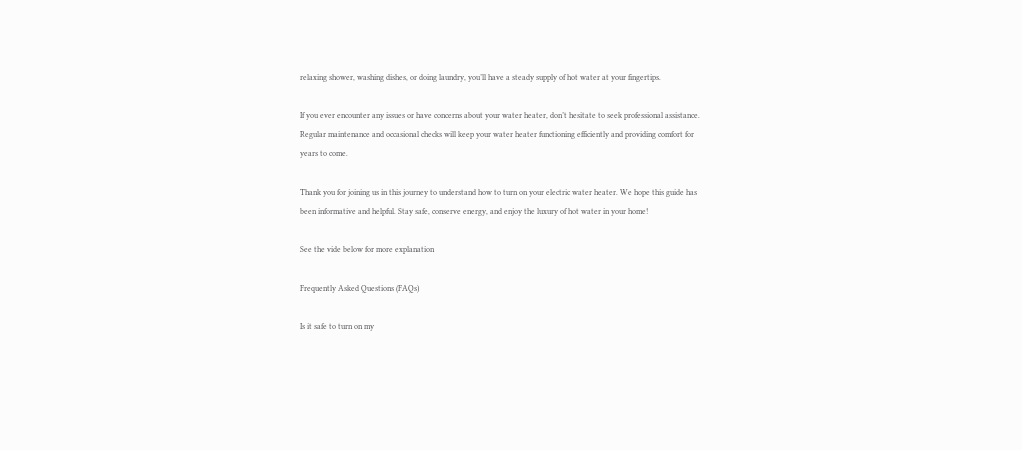relaxing shower, washing dishes, or doing laundry, you’ll have a steady supply of hot water at your fingertips.

If you ever encounter any issues or have concerns about your water heater, don’t hesitate to seek professional assistance. Regular maintenance and occasional checks will keep your water heater functioning efficiently and providing comfort for years to come.

Thank you for joining us in this journey to understand how to turn on your electric water heater. We hope this guide has been informative and helpful. Stay safe, conserve energy, and enjoy the luxury of hot water in your home!

See the vide below for more explanation

Frequently Asked Questions (FAQs)

Is it safe to turn on my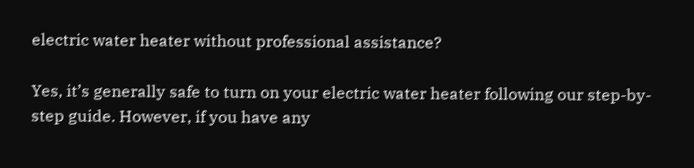electric water heater without professional assistance?

Yes, it’s generally safe to turn on your electric water heater following our step-by-step guide. However, if you have any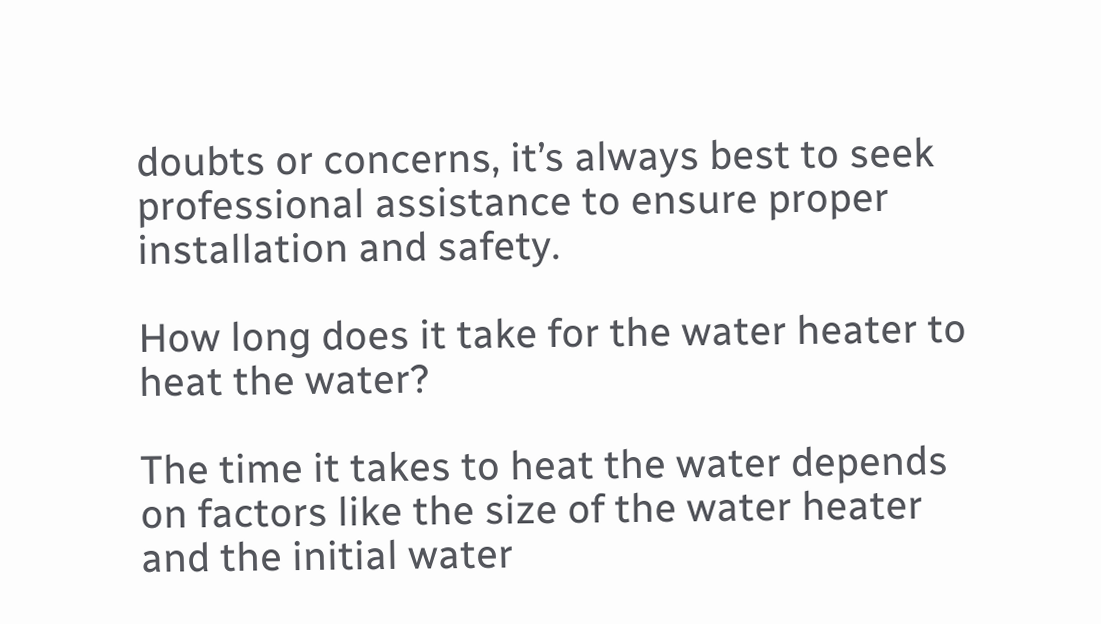doubts or concerns, it’s always best to seek professional assistance to ensure proper installation and safety.

How long does it take for the water heater to heat the water?

The time it takes to heat the water depends on factors like the size of the water heater and the initial water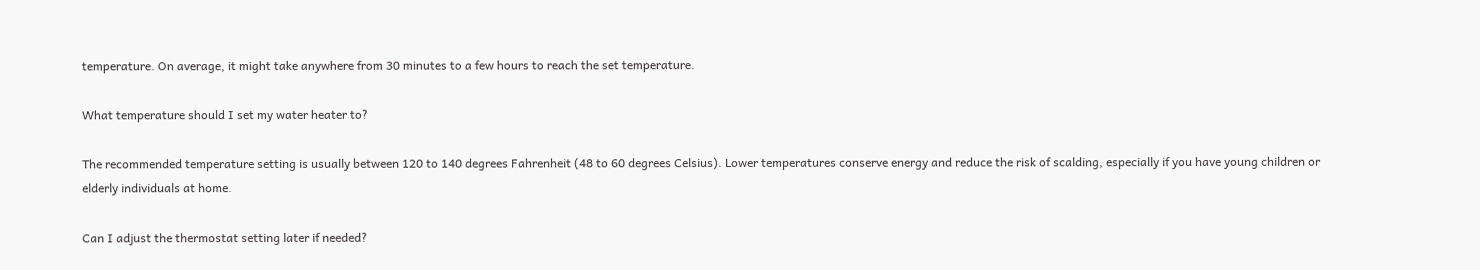temperature. On average, it might take anywhere from 30 minutes to a few hours to reach the set temperature.

What temperature should I set my water heater to?

The recommended temperature setting is usually between 120 to 140 degrees Fahrenheit (48 to 60 degrees Celsius). Lower temperatures conserve energy and reduce the risk of scalding, especially if you have young children or elderly individuals at home.

Can I adjust the thermostat setting later if needed?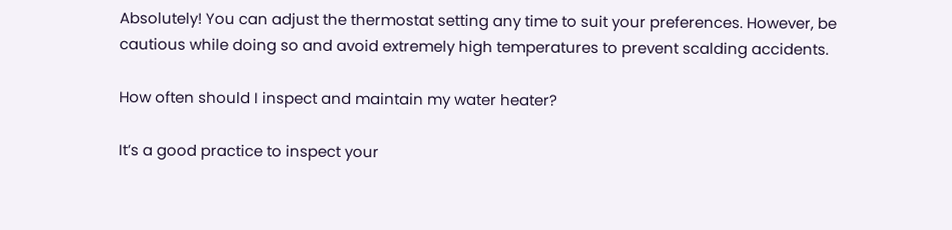Absolutely! You can adjust the thermostat setting any time to suit your preferences. However, be cautious while doing so and avoid extremely high temperatures to prevent scalding accidents.

How often should I inspect and maintain my water heater?

It’s a good practice to inspect your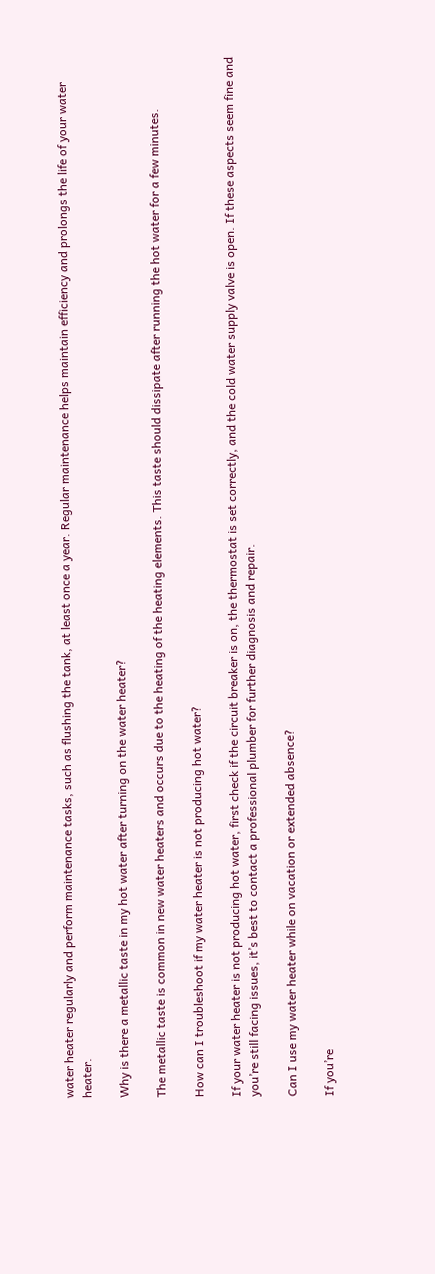water heater regularly and perform maintenance tasks, such as flushing the tank, at least once a year. Regular maintenance helps maintain efficiency and prolongs the life of your water heater.

Why is there a metallic taste in my hot water after turning on the water heater?

The metallic taste is common in new water heaters and occurs due to the heating of the heating elements. This taste should dissipate after running the hot water for a few minutes.

How can I troubleshoot if my water heater is not producing hot water?

If your water heater is not producing hot water, first check if the circuit breaker is on, the thermostat is set correctly, and the cold water supply valve is open. If these aspects seem fine and you’re still facing issues, it’s best to contact a professional plumber for further diagnosis and repair.

Can I use my water heater while on vacation or extended absence?

If you’re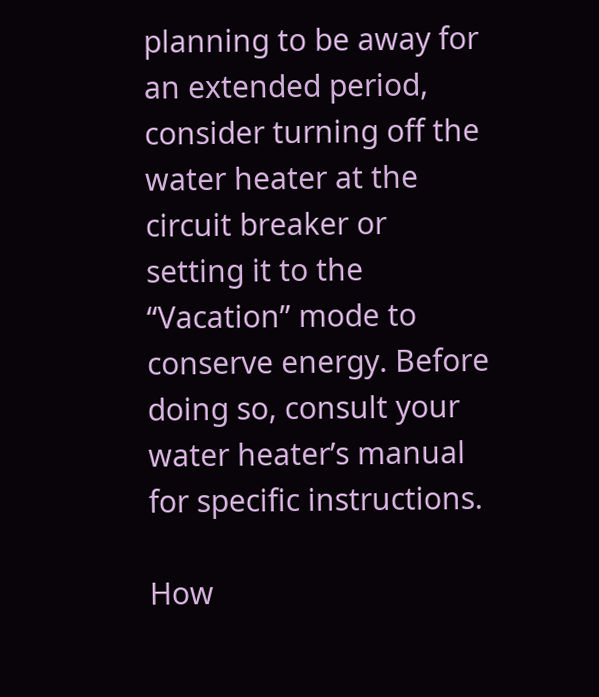planning to be away for an extended period, consider turning off the water heater at the circuit breaker or setting it to the “Vacation” mode to conserve energy. Before doing so, consult your water heater’s manual for specific instructions.

How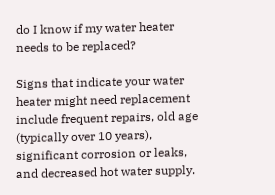do I know if my water heater needs to be replaced?

Signs that indicate your water heater might need replacement include frequent repairs, old age (typically over 10 years), significant corrosion or leaks, and decreased hot water supply.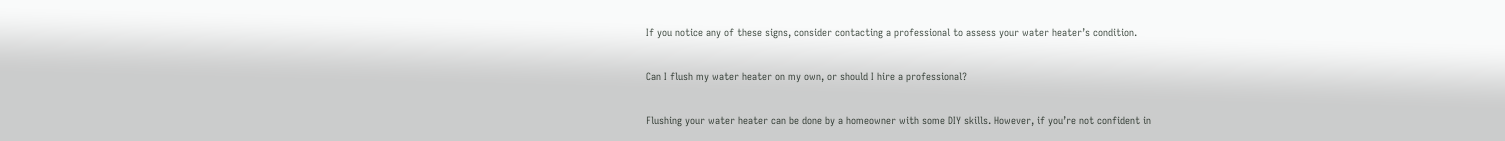If you notice any of these signs, consider contacting a professional to assess your water heater’s condition.

Can I flush my water heater on my own, or should I hire a professional?

Flushing your water heater can be done by a homeowner with some DIY skills. However, if you’re not confident in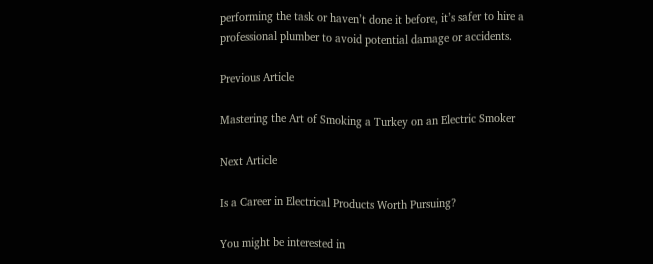performing the task or haven’t done it before, it’s safer to hire a professional plumber to avoid potential damage or accidents.

Previous Article

Mastering the Art of Smoking a Turkey on an Electric Smoker

Next Article

Is a Career in Electrical Products Worth Pursuing?

You might be interested in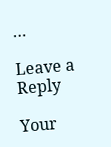…

Leave a Reply

Your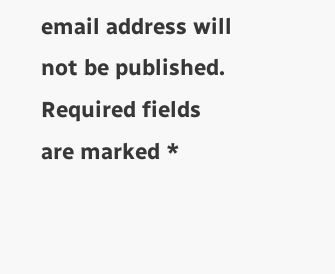email address will not be published. Required fields are marked *